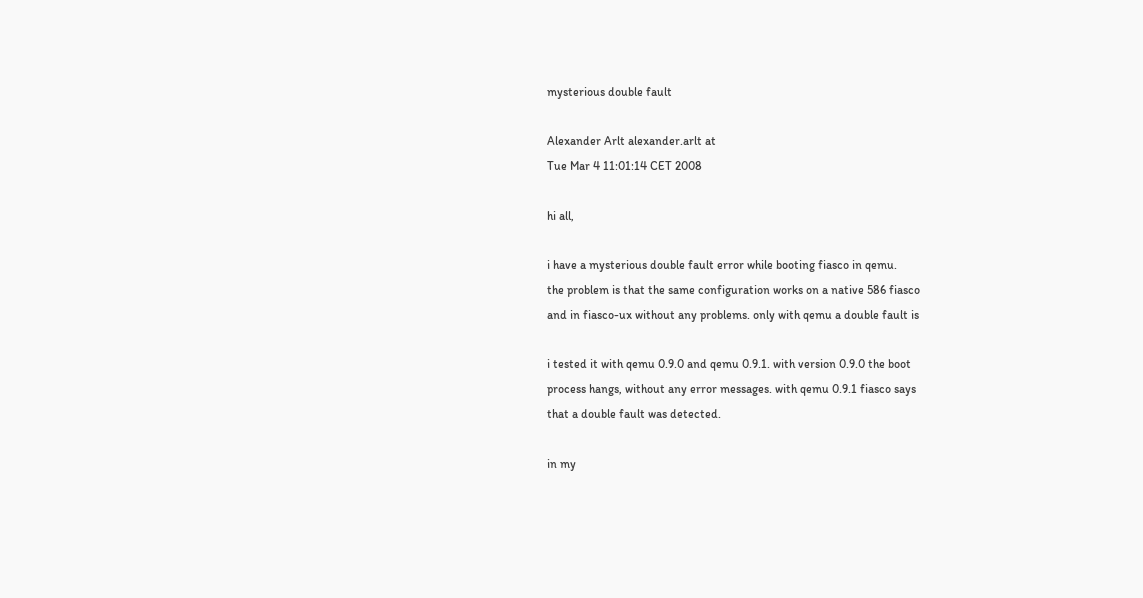mysterious double fault

Alexander Arlt alexander.arlt at
Tue Mar 4 11:01:14 CET 2008

hi all,

i have a mysterious double fault error while booting fiasco in qemu.
the problem is that the same configuration works on a native 586 fiasco
and in fiasco-ux without any problems. only with qemu a double fault is

i tested it with qemu 0.9.0 and qemu 0.9.1. with version 0.9.0 the boot
process hangs, without any error messages. with qemu 0.9.1 fiasco says
that a double fault was detected.

in my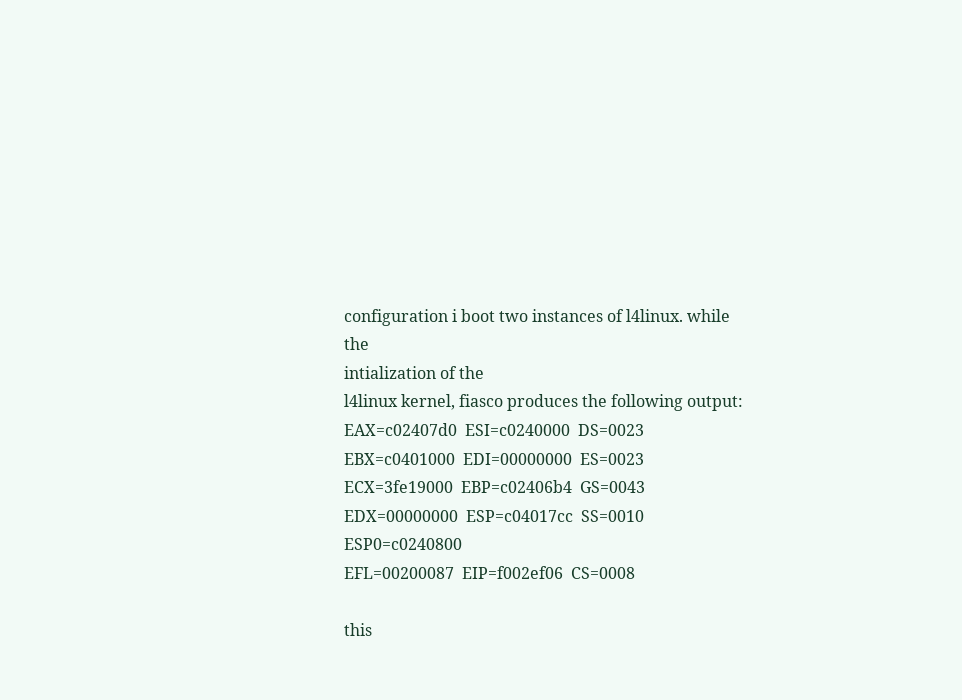configuration i boot two instances of l4linux. while the
intialization of the
l4linux kernel, fiasco produces the following output:
EAX=c02407d0  ESI=c0240000  DS=0023
EBX=c0401000  EDI=00000000  ES=0023
ECX=3fe19000  EBP=c02406b4  GS=0043
EDX=00000000  ESP=c04017cc  SS=0010   ESP0=c0240800
EFL=00200087  EIP=f002ef06  CS=0008

this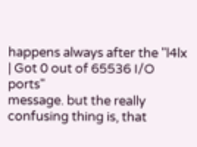happens always after the "l4lx    | Got 0 out of 65536 I/O ports"
message. but the really
confusing thing is, that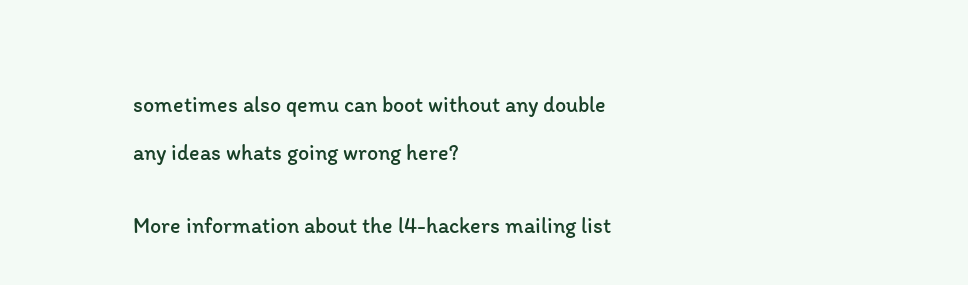sometimes also qemu can boot without any double

any ideas whats going wrong here?


More information about the l4-hackers mailing list